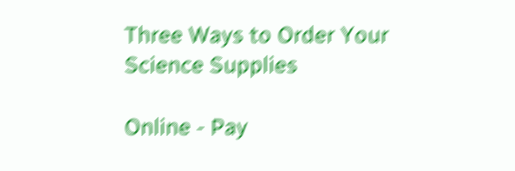Three Ways to Order Your Science Supplies

Online - Pay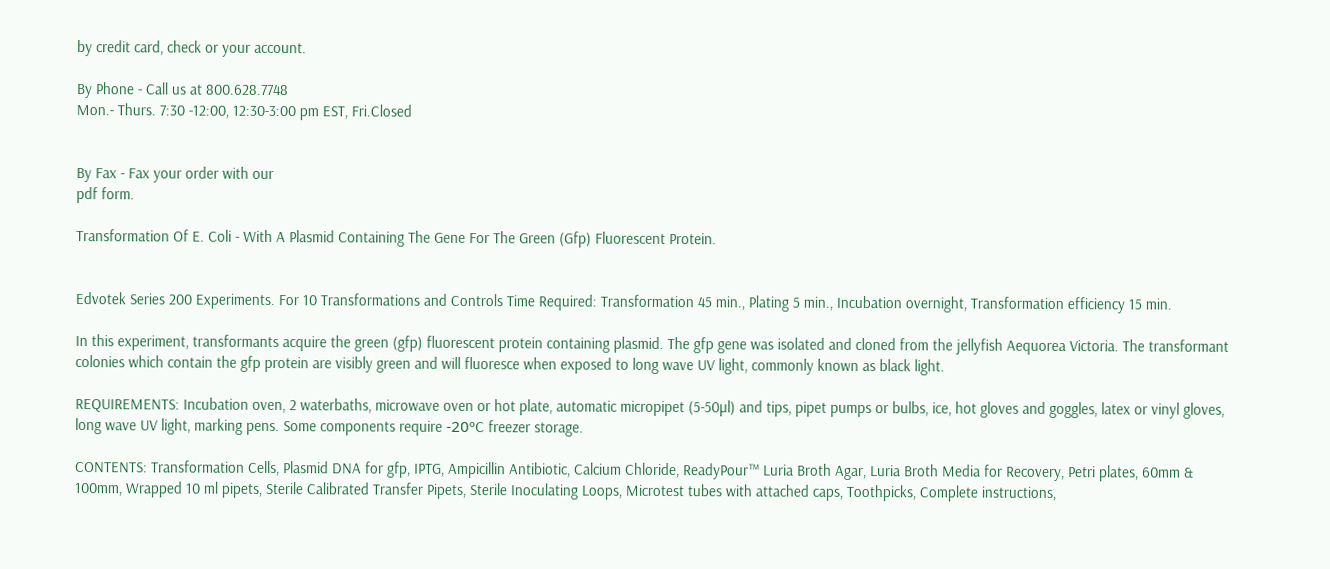by credit card, check or your account.

By Phone - Call us at 800.628.7748
Mon.- Thurs. 7:30 -12:00, 12:30-3:00 pm EST, Fri.Closed


By Fax - Fax your order with our
pdf form.

Transformation Of E. Coli - With A Plasmid Containing The Gene For The Green (Gfp) Fluorescent Protein.


Edvotek Series 200 Experiments. For 10 Transformations and Controls Time Required: Transformation 45 min., Plating 5 min., Incubation overnight, Transformation efficiency 15 min.

In this experiment, transformants acquire the green (gfp) fluorescent protein containing plasmid. The gfp gene was isolated and cloned from the jellyfish Aequorea Victoria. The transformant colonies which contain the gfp protein are visibly green and will fluoresce when exposed to long wave UV light, commonly known as black light.

REQUIREMENTS: Incubation oven, 2 waterbaths, microwave oven or hot plate, automatic micropipet (5-50µl) and tips, pipet pumps or bulbs, ice, hot gloves and goggles, latex or vinyl gloves, long wave UV light, marking pens. Some components require -20ºC freezer storage.

CONTENTS: Transformation Cells, Plasmid DNA for gfp, IPTG, Ampicillin Antibiotic, Calcium Chloride, ReadyPour™ Luria Broth Agar, Luria Broth Media for Recovery, Petri plates, 60mm & 100mm, Wrapped 10 ml pipets, Sterile Calibrated Transfer Pipets, Sterile Inoculating Loops, Microtest tubes with attached caps, Toothpicks, Complete instructions,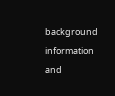background information and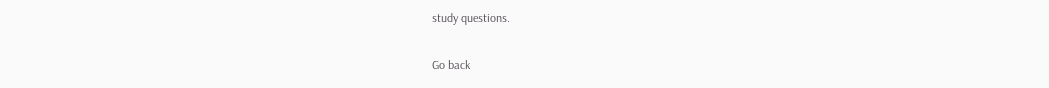study questions.

Go back